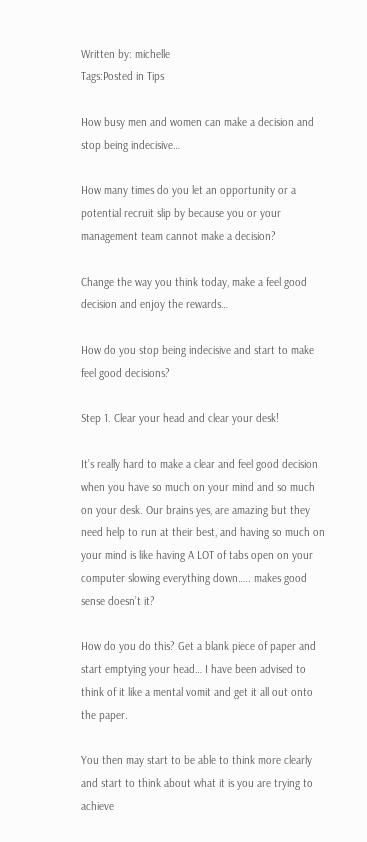Written by: michelle
Tags:Posted in Tips

How busy men and women can make a decision and stop being indecisive…

How many times do you let an opportunity or a potential recruit slip by because you or your management team cannot make a decision?

Change the way you think today, make a feel good decision and enjoy the rewards…

How do you stop being indecisive and start to make feel good decisions?

Step 1. Clear your head and clear your desk!

It’s really hard to make a clear and feel good decision when you have so much on your mind and so much on your desk. Our brains yes, are amazing but they need help to run at their best, and having so much on your mind is like having A LOT of tabs open on your computer slowing everything down….. makes good sense doesn’t it?

How do you do this? Get a blank piece of paper and start emptying your head… I have been advised to think of it like a mental vomit and get it all out onto the paper.

You then may start to be able to think more clearly and start to think about what it is you are trying to achieve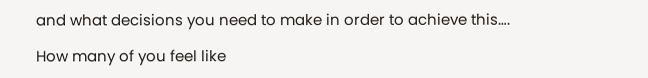and what decisions you need to make in order to achieve this….

How many of you feel like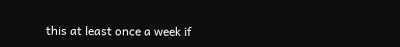this at least once a week if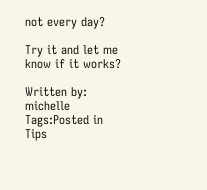not every day?

Try it and let me know if it works?

Written by: michelle
Tags:Posted in Tips